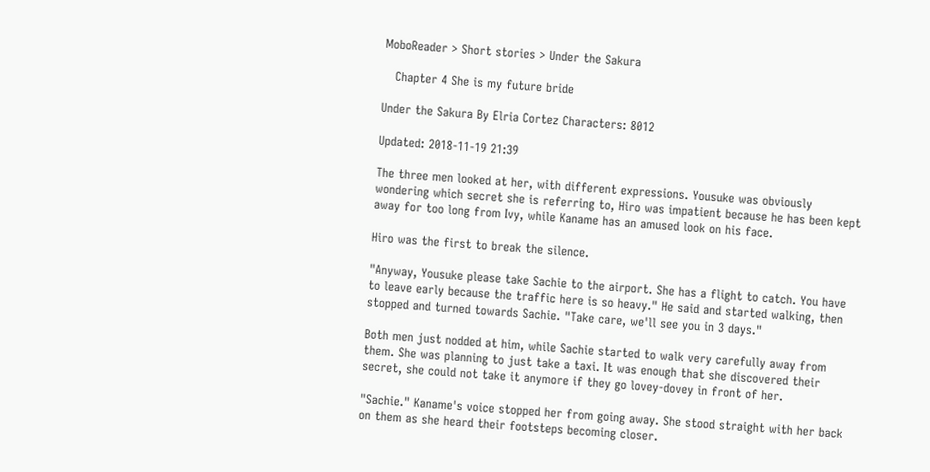MoboReader > Short stories > Under the Sakura

   Chapter 4 She is my future bride

Under the Sakura By Elria Cortez Characters: 8012

Updated: 2018-11-19 21:39

The three men looked at her, with different expressions. Yousuke was obviously wondering which secret she is referring to, Hiro was impatient because he has been kept away for too long from Ivy, while Kaname has an amused look on his face.

Hiro was the first to break the silence.

"Anyway, Yousuke please take Sachie to the airport. She has a flight to catch. You have to leave early because the traffic here is so heavy." He said and started walking, then stopped and turned towards Sachie. "Take care, we'll see you in 3 days."

Both men just nodded at him, while Sachie started to walk very carefully away from them. She was planning to just take a taxi. It was enough that she discovered their secret, she could not take it anymore if they go lovey-dovey in front of her.

"Sachie." Kaname's voice stopped her from going away. She stood straight with her back on them as she heard their footsteps becoming closer.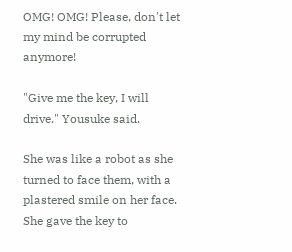OMG! OMG! Please, don't let my mind be corrupted anymore!

"Give me the key, I will drive." Yousuke said.

She was like a robot as she turned to face them, with a plastered smile on her face. She gave the key to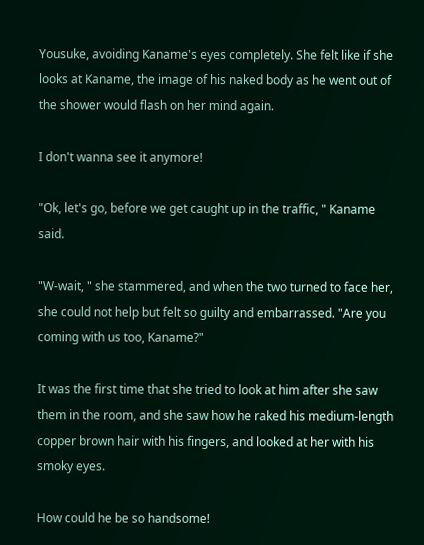Yousuke, avoiding Kaname's eyes completely. She felt like if she looks at Kaname, the image of his naked body as he went out of the shower would flash on her mind again.

I don't wanna see it anymore!

"Ok, let's go, before we get caught up in the traffic, " Kaname said.

"W-wait, " she stammered, and when the two turned to face her, she could not help but felt so guilty and embarrassed. "Are you coming with us too, Kaname?"

It was the first time that she tried to look at him after she saw them in the room, and she saw how he raked his medium-length copper brown hair with his fingers, and looked at her with his smoky eyes.

How could he be so handsome!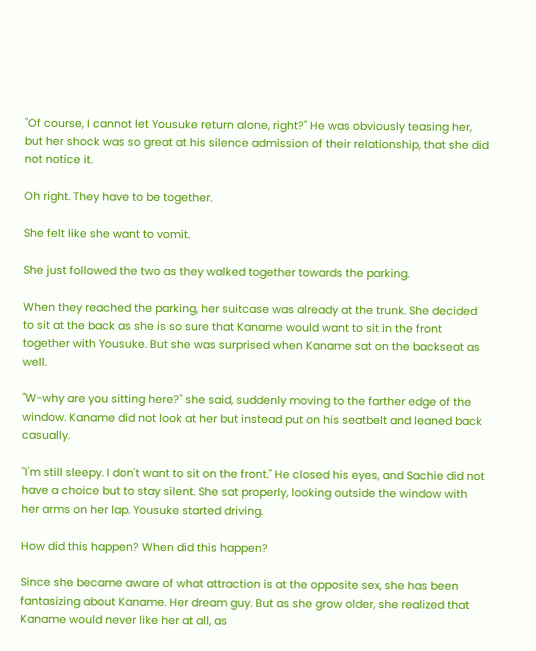"Of course, I cannot let Yousuke return alone, right?" He was obviously teasing her, but her shock was so great at his silence admission of their relationship, that she did not notice it.

Oh right. They have to be together.

She felt like she want to vomit.

She just followed the two as they walked together towards the parking.

When they reached the parking, her suitcase was already at the trunk. She decided to sit at the back as she is so sure that Kaname would want to sit in the front together with Yousuke. But she was surprised when Kaname sat on the backseat as well.

"W-why are you sitting here?" she said, suddenly moving to the farther edge of the window. Kaname did not look at her but instead put on his seatbelt and leaned back casually.

"I'm still sleepy. I don't want to sit on the front." He closed his eyes, and Sachie did not have a choice but to stay silent. She sat properly, looking outside the window with her arms on her lap. Yousuke started driving.

How did this happen? When did this happen?

Since she became aware of what attraction is at the opposite sex, she has been fantasizing about Kaname. Her dream guy. But as she grow older, she realized that Kaname would never like her at all, as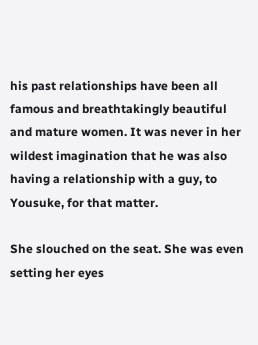his past relationships have been all famous and breathtakingly beautiful and mature women. It was never in her wildest imagination that he was also having a relationship with a guy, to Yousuke, for that matter.

She slouched on the seat. She was even setting her eyes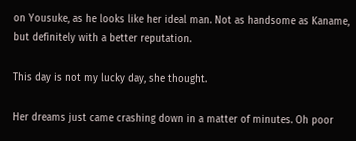on Yousuke, as he looks like her ideal man. Not as handsome as Kaname, but definitely with a better reputation.

This day is not my lucky day, she thought.

Her dreams just came crashing down in a matter of minutes. Oh poor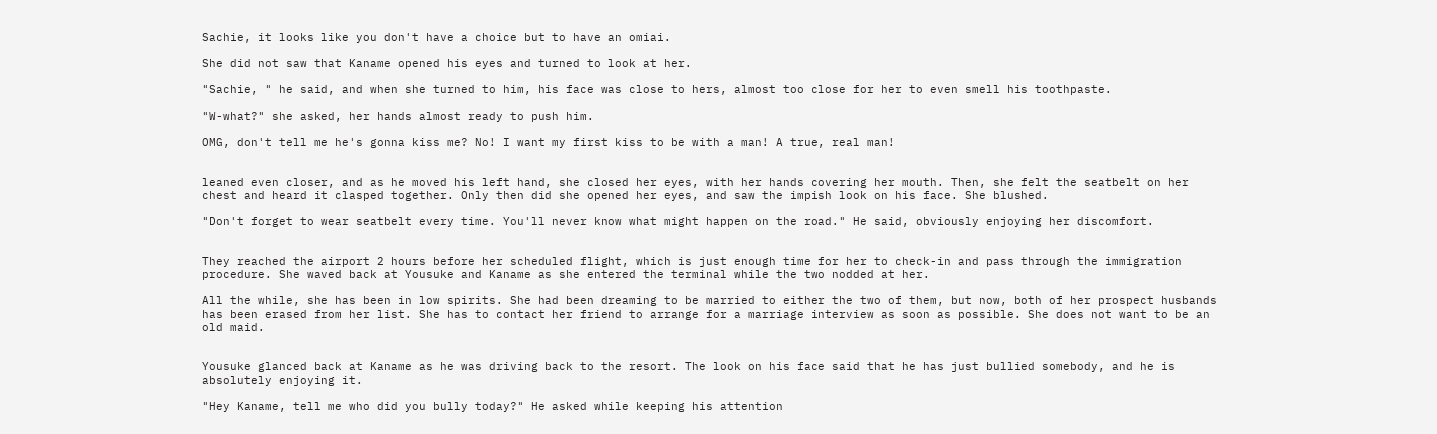Sachie, it looks like you don't have a choice but to have an omiai.

She did not saw that Kaname opened his eyes and turned to look at her.

"Sachie, " he said, and when she turned to him, his face was close to hers, almost too close for her to even smell his toothpaste.

"W-what?" she asked, her hands almost ready to push him.

OMG, don't tell me he's gonna kiss me? No! I want my first kiss to be with a man! A true, real man!


leaned even closer, and as he moved his left hand, she closed her eyes, with her hands covering her mouth. Then, she felt the seatbelt on her chest and heard it clasped together. Only then did she opened her eyes, and saw the impish look on his face. She blushed.

"Don't forget to wear seatbelt every time. You'll never know what might happen on the road." He said, obviously enjoying her discomfort.


They reached the airport 2 hours before her scheduled flight, which is just enough time for her to check-in and pass through the immigration procedure. She waved back at Yousuke and Kaname as she entered the terminal while the two nodded at her.

All the while, she has been in low spirits. She had been dreaming to be married to either the two of them, but now, both of her prospect husbands has been erased from her list. She has to contact her friend to arrange for a marriage interview as soon as possible. She does not want to be an old maid.


Yousuke glanced back at Kaname as he was driving back to the resort. The look on his face said that he has just bullied somebody, and he is absolutely enjoying it.

"Hey Kaname, tell me who did you bully today?" He asked while keeping his attention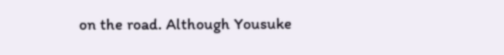on the road. Although Yousuke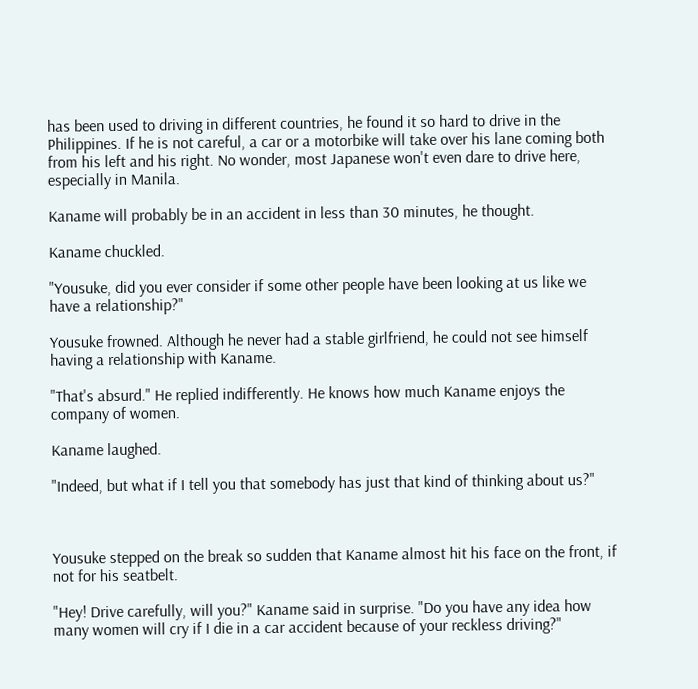has been used to driving in different countries, he found it so hard to drive in the Philippines. If he is not careful, a car or a motorbike will take over his lane coming both from his left and his right. No wonder, most Japanese won't even dare to drive here, especially in Manila.

Kaname will probably be in an accident in less than 30 minutes, he thought.

Kaname chuckled.

"Yousuke, did you ever consider if some other people have been looking at us like we have a relationship?"

Yousuke frowned. Although he never had a stable girlfriend, he could not see himself having a relationship with Kaname.

"That's absurd." He replied indifferently. He knows how much Kaname enjoys the company of women.

Kaname laughed.

"Indeed, but what if I tell you that somebody has just that kind of thinking about us?"



Yousuke stepped on the break so sudden that Kaname almost hit his face on the front, if not for his seatbelt.

"Hey! Drive carefully, will you?" Kaname said in surprise. "Do you have any idea how many women will cry if I die in a car accident because of your reckless driving?"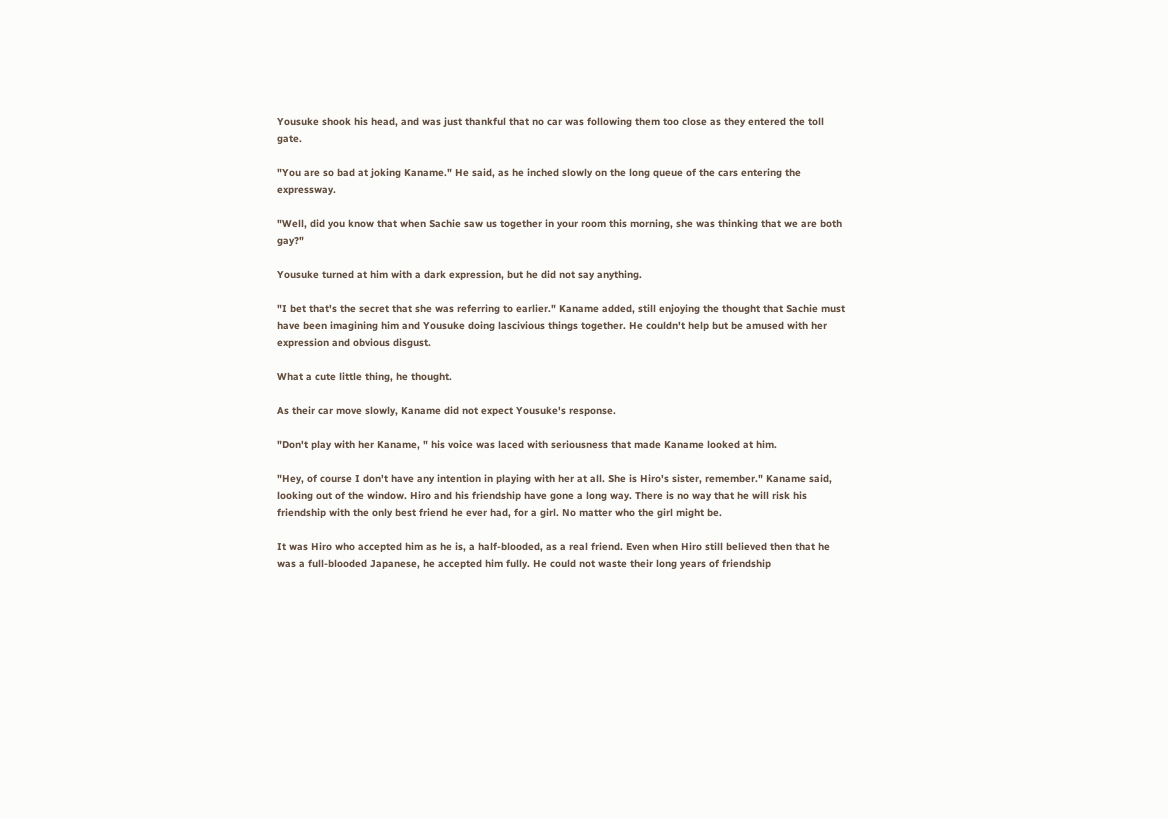Yousuke shook his head, and was just thankful that no car was following them too close as they entered the toll gate.

"You are so bad at joking Kaname." He said, as he inched slowly on the long queue of the cars entering the expressway.

"Well, did you know that when Sachie saw us together in your room this morning, she was thinking that we are both gay?"

Yousuke turned at him with a dark expression, but he did not say anything.

"I bet that's the secret that she was referring to earlier." Kaname added, still enjoying the thought that Sachie must have been imagining him and Yousuke doing lascivious things together. He couldn't help but be amused with her expression and obvious disgust.

What a cute little thing, he thought.

As their car move slowly, Kaname did not expect Yousuke's response.

"Don't play with her Kaname, " his voice was laced with seriousness that made Kaname looked at him.

"Hey, of course I don't have any intention in playing with her at all. She is Hiro's sister, remember." Kaname said, looking out of the window. Hiro and his friendship have gone a long way. There is no way that he will risk his friendship with the only best friend he ever had, for a girl. No matter who the girl might be.

It was Hiro who accepted him as he is, a half-blooded, as a real friend. Even when Hiro still believed then that he was a full-blooded Japanese, he accepted him fully. He could not waste their long years of friendship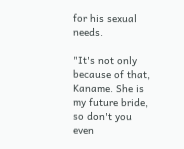for his sexual needs.

"It's not only because of that, Kaname. She is my future bride, so don't you even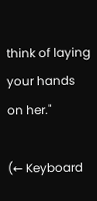think of laying your hands on her."

(← Keyboard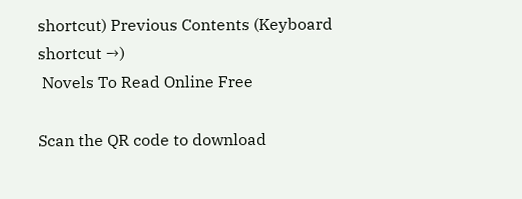shortcut) Previous Contents (Keyboard shortcut →)
 Novels To Read Online Free

Scan the QR code to download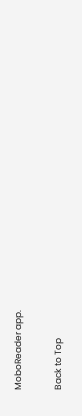MoboReader app.

Back to Top